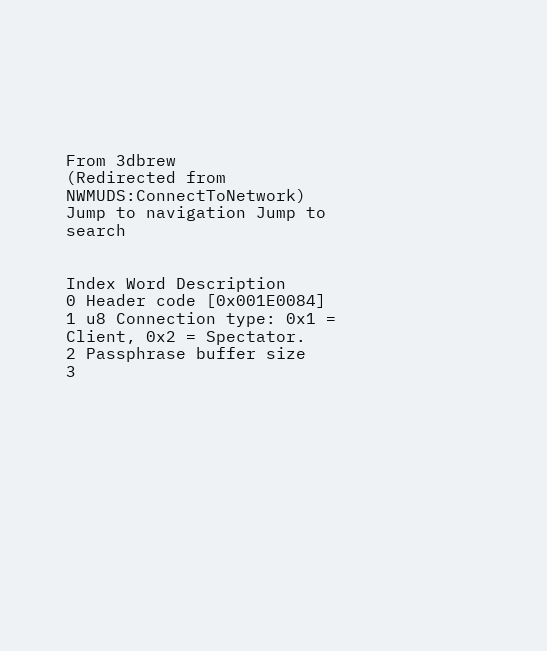From 3dbrew
(Redirected from NWMUDS:ConnectToNetwork)
Jump to navigation Jump to search


Index Word Description
0 Header code [0x001E0084]
1 u8 Connection type: 0x1 = Client, 0x2 = Spectator.
2 Passphrase buffer size
3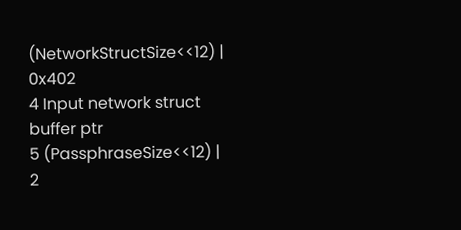(NetworkStructSize<<12) | 0x402
4 Input network struct buffer ptr
5 (PassphraseSize<<12) | 2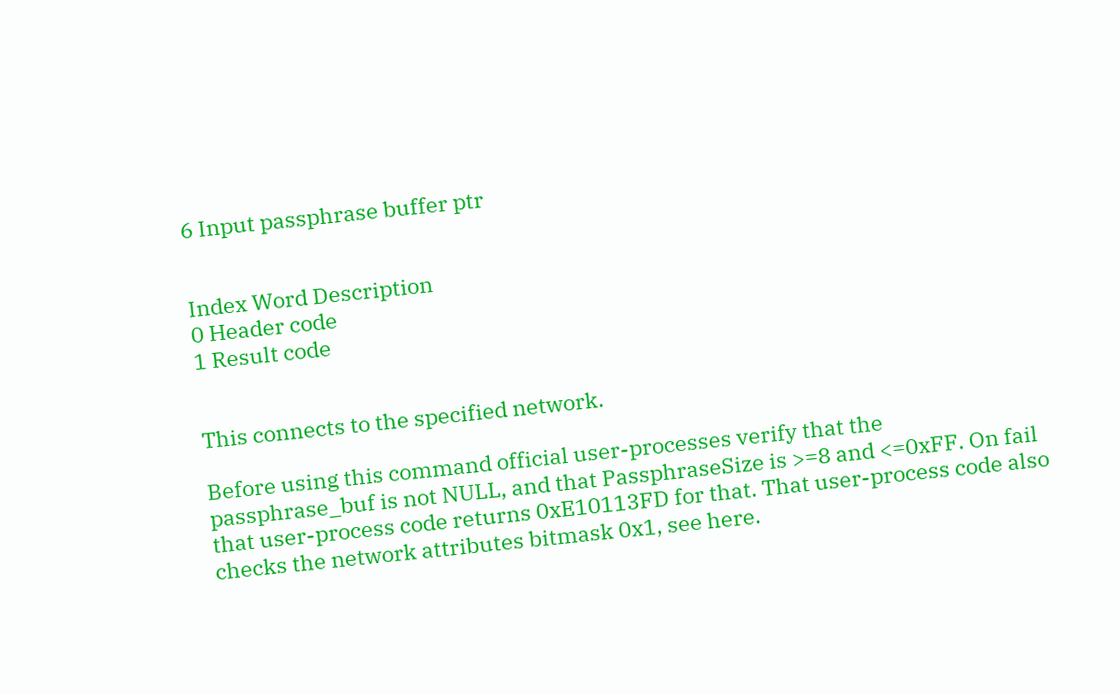6 Input passphrase buffer ptr


Index Word Description
0 Header code
1 Result code


This connects to the specified network.

Before using this command official user-processes verify that the passphrase_buf is not NULL, and that PassphraseSize is >=8 and <=0xFF. On fail that user-process code returns 0xE10113FD for that. That user-process code also checks the network attributes bitmask 0x1, see here.